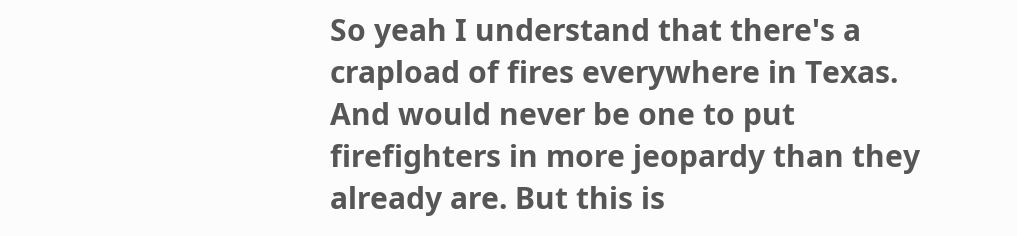So yeah I understand that there's a crapload of fires everywhere in Texas. And would never be one to put firefighters in more jeopardy than they already are. But this is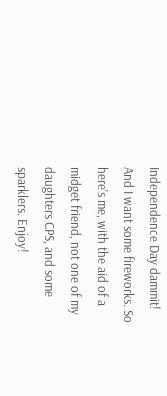Independence Day dammit! And I want some fireworks. So here's me, with the aid of a midget friend, not one of my daughters CPS, and some sparklers. Enjoy!